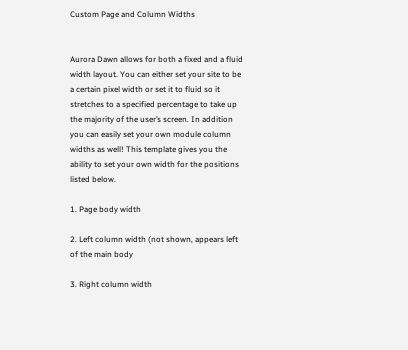Custom Page and Column Widths


Aurora Dawn allows for both a fixed and a fluid width layout. You can either set your site to be a certain pixel width or set it to fluid so it stretches to a specified percentage to take up the majority of the user’s screen. In addition you can easily set your own module column widths as well! This template gives you the ability to set your own width for the positions listed below.

1. Page body width

2. Left column width (not shown, appears left of the main body

3. Right column width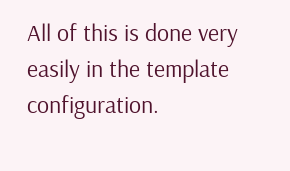All of this is done very easily in the template configuration.